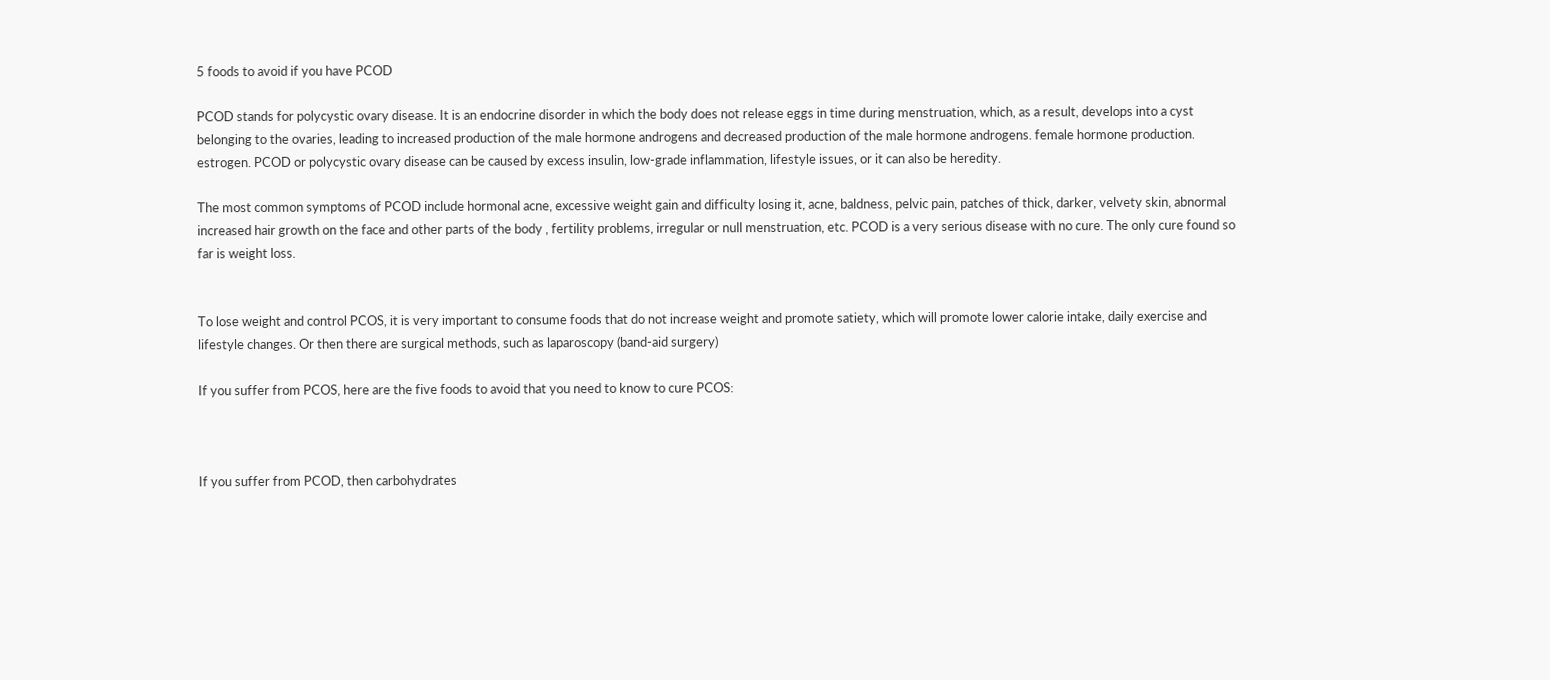5 foods to avoid if you have PCOD

PCOD stands for polycystic ovary disease. It is an endocrine disorder in which the body does not release eggs in time during menstruation, which, as a result, develops into a cyst belonging to the ovaries, leading to increased production of the male hormone androgens and decreased production of the male hormone androgens. female hormone production. estrogen. PCOD or polycystic ovary disease can be caused by excess insulin, low-grade inflammation, lifestyle issues, or it can also be heredity.

The most common symptoms of PCOD include hormonal acne, excessive weight gain and difficulty losing it, acne, baldness, pelvic pain, patches of thick, darker, velvety skin, abnormal increased hair growth on the face and other parts of the body , fertility problems, irregular or null menstruation, etc. PCOD is a very serious disease with no cure. The only cure found so far is weight loss.


To lose weight and control PCOS, it is very important to consume foods that do not increase weight and promote satiety, which will promote lower calorie intake, daily exercise and lifestyle changes. Or then there are surgical methods, such as laparoscopy (band-aid surgery)

If you suffer from PCOS, here are the five foods to avoid that you need to know to cure PCOS:



If you suffer from PCOD, then carbohydrates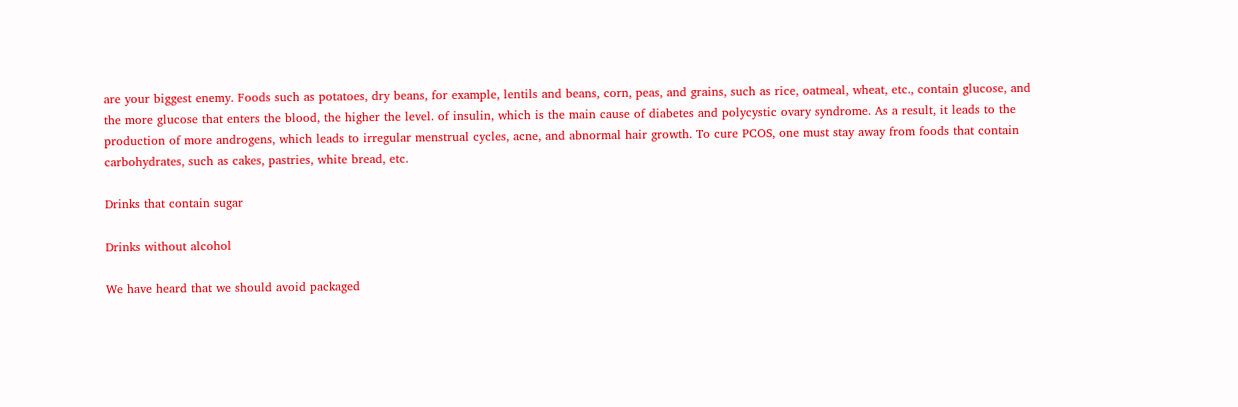are your biggest enemy. Foods such as potatoes, dry beans, for example, lentils and beans, corn, peas, and grains, such as rice, oatmeal, wheat, etc., contain glucose, and the more glucose that enters the blood, the higher the level. of insulin, which is the main cause of diabetes and polycystic ovary syndrome. As a result, it leads to the production of more androgens, which leads to irregular menstrual cycles, acne, and abnormal hair growth. To cure PCOS, one must stay away from foods that contain carbohydrates, such as cakes, pastries, white bread, etc.

Drinks that contain sugar

Drinks without alcohol

We have heard that we should avoid packaged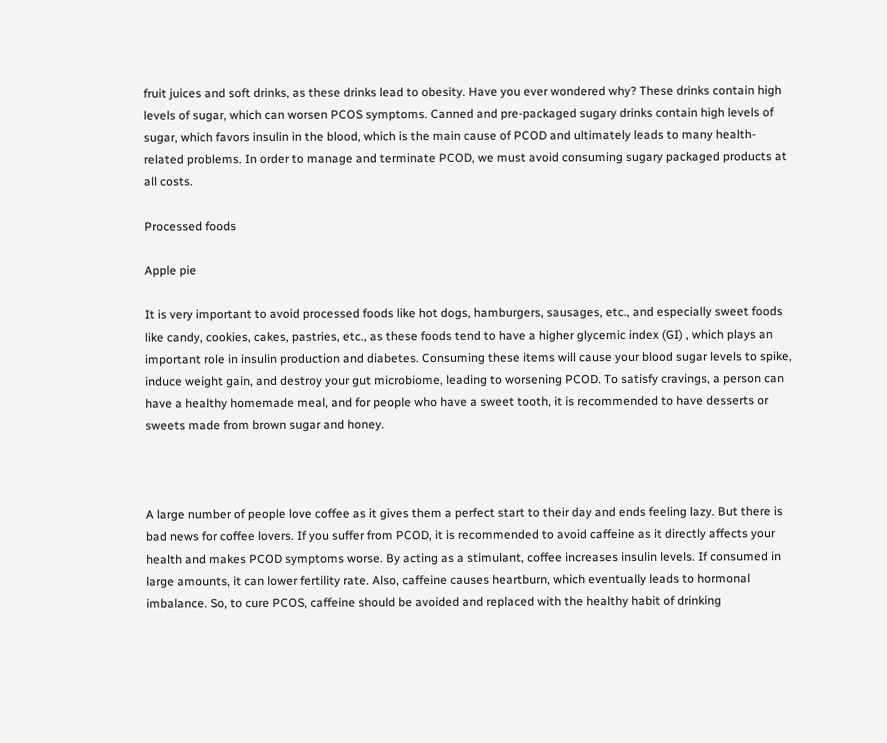fruit juices and soft drinks, as these drinks lead to obesity. Have you ever wondered why? These drinks contain high levels of sugar, which can worsen PCOS symptoms. Canned and pre-packaged sugary drinks contain high levels of sugar, which favors insulin in the blood, which is the main cause of PCOD and ultimately leads to many health-related problems. In order to manage and terminate PCOD, we must avoid consuming sugary packaged products at all costs.

Processed foods

Apple pie

It is very important to avoid processed foods like hot dogs, hamburgers, sausages, etc., and especially sweet foods like candy, cookies, cakes, pastries, etc., as these foods tend to have a higher glycemic index (GI) , which plays an important role in insulin production and diabetes. Consuming these items will cause your blood sugar levels to spike, induce weight gain, and destroy your gut microbiome, leading to worsening PCOD. To satisfy cravings, a person can have a healthy homemade meal, and for people who have a sweet tooth, it is recommended to have desserts or sweets made from brown sugar and honey.



A large number of people love coffee as it gives them a perfect start to their day and ends feeling lazy. But there is bad news for coffee lovers. If you suffer from PCOD, it is recommended to avoid caffeine as it directly affects your health and makes PCOD symptoms worse. By acting as a stimulant, coffee increases insulin levels. If consumed in large amounts, it can lower fertility rate. Also, caffeine causes heartburn, which eventually leads to hormonal imbalance. So, to cure PCOS, caffeine should be avoided and replaced with the healthy habit of drinking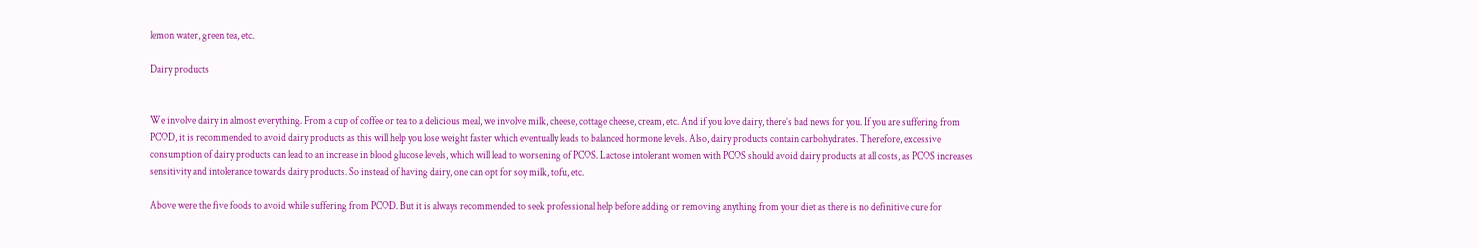lemon water, green tea, etc.

Dairy products


We involve dairy in almost everything. From a cup of coffee or tea to a delicious meal, we involve milk, cheese, cottage cheese, cream, etc. And if you love dairy, there’s bad news for you. If you are suffering from PCOD, it is recommended to avoid dairy products as this will help you lose weight faster which eventually leads to balanced hormone levels. Also, dairy products contain carbohydrates. Therefore, excessive consumption of dairy products can lead to an increase in blood glucose levels, which will lead to worsening of PCOS. Lactose intolerant women with PCOS should avoid dairy products at all costs, as PCOS increases sensitivity and intolerance towards dairy products. So instead of having dairy, one can opt for soy milk, tofu, etc.

Above were the five foods to avoid while suffering from PCOD. But it is always recommended to seek professional help before adding or removing anything from your diet as there is no definitive cure for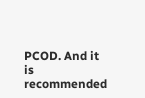PCOD. And it is recommended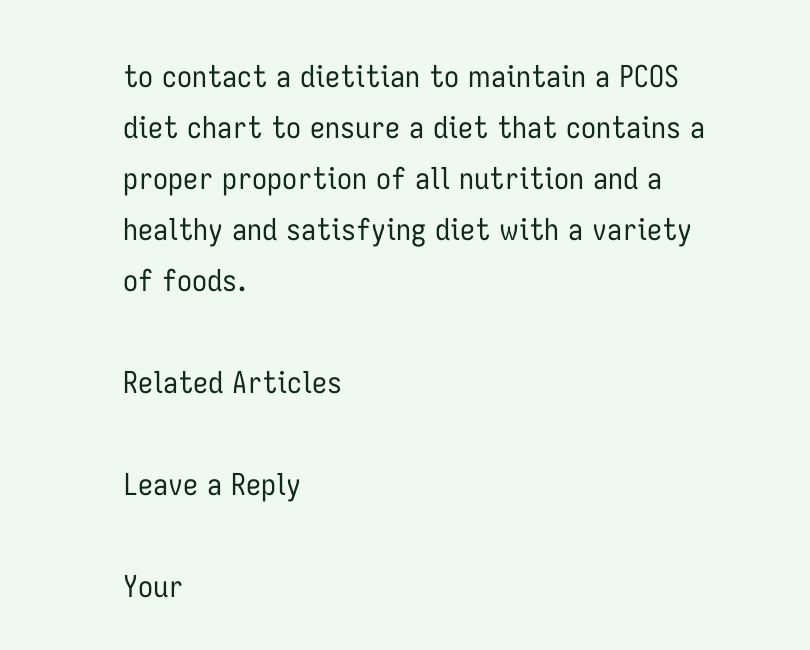to contact a dietitian to maintain a PCOS diet chart to ensure a diet that contains a proper proportion of all nutrition and a healthy and satisfying diet with a variety of foods.

Related Articles

Leave a Reply

Your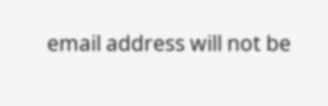email address will not be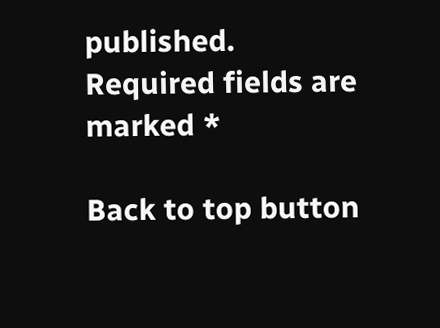published. Required fields are marked *

Back to top button